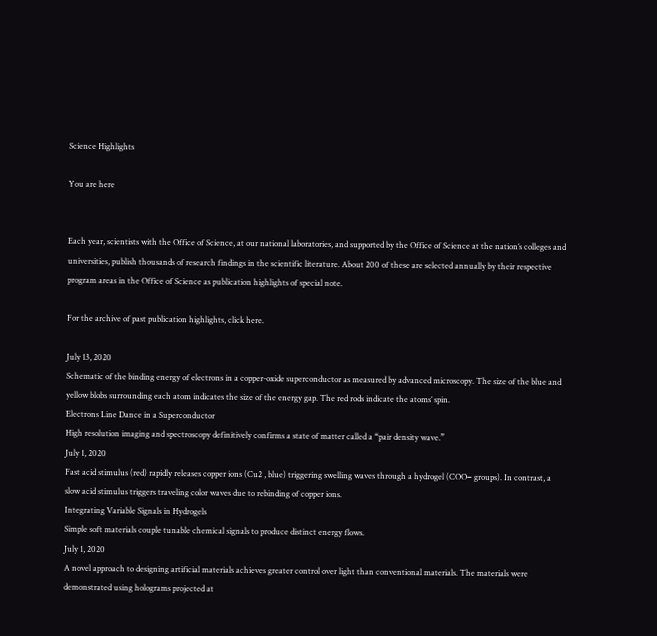Science Highlights

You are here


Each year, scientists with the Office of Science, at our national laboratories, and supported by the Office of Science at the nation’s colleges and universities, publish thousands of research findings in the scientific literature. About 200 of these are selected annually by their respective program areas in the Office of Science as publication highlights of special note.

For the archive of past publication highlights, click here.

July 13, 2020
Schematic of the binding energy of electrons in a copper-oxide superconductor as measured by advanced microscopy. The size of the blue and yellow blobs surrounding each atom indicates the size of the energy gap. The red rods indicate the atoms’ spin.
Electrons Line Dance in a Superconductor
High resolution imaging and spectroscopy definitively confirms a state of matter called a “pair density wave.”
July 1, 2020
Fast acid stimulus (red) rapidly releases copper ions (Cu2 , blue) triggering swelling waves through a hydrogel (COO− groups). In contrast, a slow acid stimulus triggers traveling color waves due to rebinding of copper ions.
Integrating Variable Signals in Hydrogels
Simple soft materials couple tunable chemical signals to produce distinct energy flows.
July 1, 2020
A novel approach to designing artificial materials achieves greater control over light than conventional materials. The materials were demonstrated using holograms projected at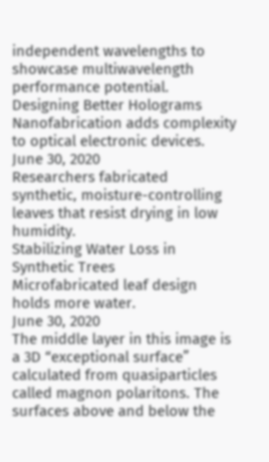independent wavelengths to showcase multiwavelength performance potential.
Designing Better Holograms
Nanofabrication adds complexity to optical electronic devices.
June 30, 2020
Researchers fabricated synthetic, moisture-controlling leaves that resist drying in low humidity.
Stabilizing Water Loss in Synthetic Trees
Microfabricated leaf design holds more water.
June 30, 2020
The middle layer in this image is a 3D “exceptional surface” calculated from quasiparticles called magnon polaritons. The surfaces above and below the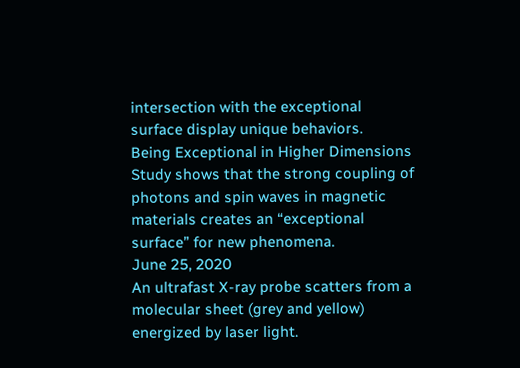intersection with the exceptional surface display unique behaviors.
Being Exceptional in Higher Dimensions
Study shows that the strong coupling of photons and spin waves in magnetic materials creates an “exceptional surface” for new phenomena.
June 25, 2020
An ultrafast X-ray probe scatters from a molecular sheet (grey and yellow) energized by laser light.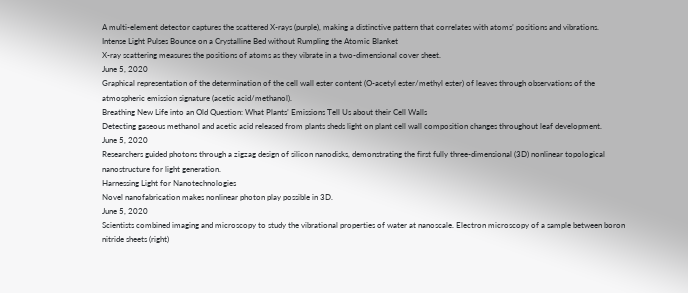A multi-element detector captures the scattered X-rays (purple), making a distinctive pattern that correlates with atoms’ positions and vibrations.
Intense Light Pulses Bounce on a Crystalline Bed without Rumpling the Atomic Blanket
X-ray scattering measures the positions of atoms as they vibrate in a two-dimensional cover sheet.
June 5, 2020
Graphical representation of the determination of the cell wall ester content (O-acetyl ester/methyl ester) of leaves through observations of the atmospheric emission signature (acetic acid/methanol).
Breathing New Life into an Old Question: What Plants’ Emissions Tell Us about their Cell Walls
Detecting gaseous methanol and acetic acid released from plants sheds light on plant cell wall composition changes throughout leaf development.
June 5, 2020
Researchers guided photons through a zigzag design of silicon nanodisks, demonstrating the first fully three-dimensional (3D) nonlinear topological nanostructure for light generation.
Harnessing Light for Nanotechnologies
Novel nanofabrication makes nonlinear photon play possible in 3D.
June 5, 2020
Scientists combined imaging and microscopy to study the vibrational properties of water at nanoscale. Electron microscopy of a sample between boron nitride sheets (right)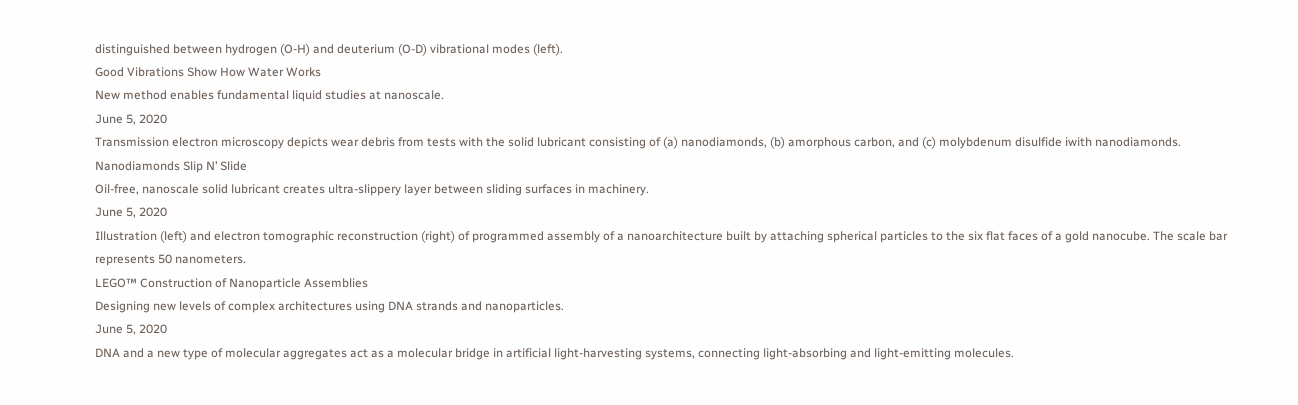distinguished between hydrogen (O-H) and deuterium (O-D) vibrational modes (left).
Good Vibrations Show How Water Works
New method enables fundamental liquid studies at nanoscale.
June 5, 2020
Transmission electron microscopy depicts wear debris from tests with the solid lubricant consisting of (a) nanodiamonds, (b) amorphous carbon, and (c) molybdenum disulfide iwith nanodiamonds.
Nanodiamonds Slip N’ Slide
Oil-free, nanoscale solid lubricant creates ultra-slippery layer between sliding surfaces in machinery.
June 5, 2020
Illustration (left) and electron tomographic reconstruction (right) of programmed assembly of a nanoarchitecture built by attaching spherical particles to the six flat faces of a gold nanocube. The scale bar represents 50 nanometers.
LEGO™ Construction of Nanoparticle Assemblies
Designing new levels of complex architectures using DNA strands and nanoparticles.
June 5, 2020
DNA and a new type of molecular aggregates act as a molecular bridge in artificial light-harvesting systems, connecting light-absorbing and light-emitting molecules.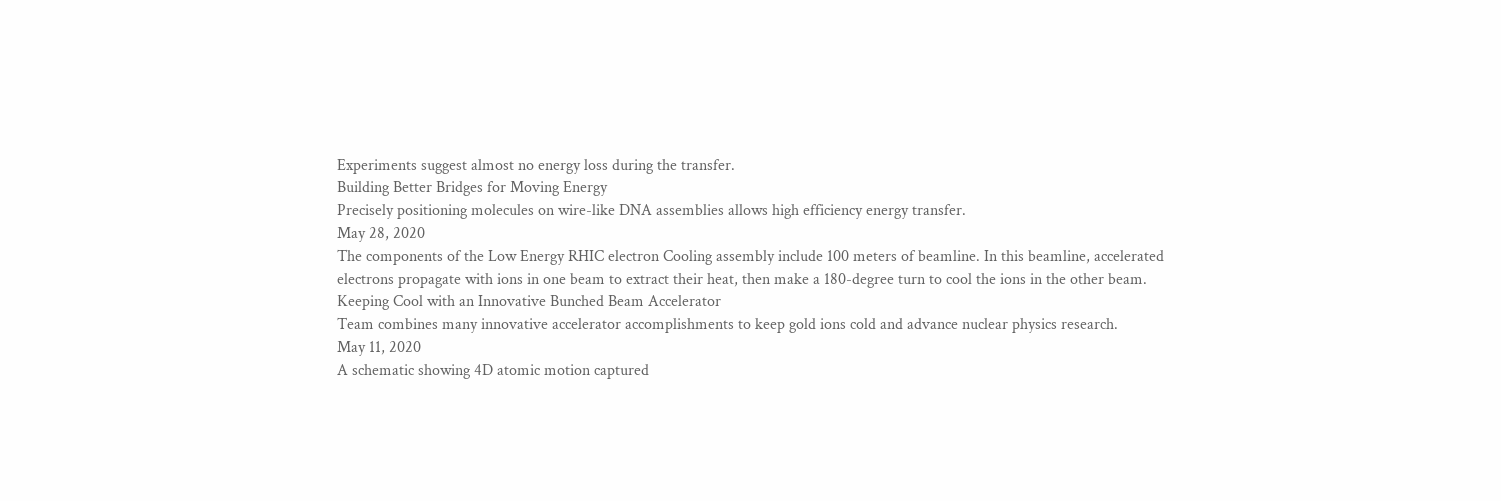Experiments suggest almost no energy loss during the transfer.
Building Better Bridges for Moving Energy
Precisely positioning molecules on wire-like DNA assemblies allows high efficiency energy transfer.
May 28, 2020
The components of the Low Energy RHIC electron Cooling assembly include 100 meters of beamline. In this beamline, accelerated electrons propagate with ions in one beam to extract their heat, then make a 180-degree turn to cool the ions in the other beam.
Keeping Cool with an Innovative Bunched Beam Accelerator
Team combines many innovative accelerator accomplishments to keep gold ions cold and advance nuclear physics research.
May 11, 2020
A schematic showing 4D atomic motion captured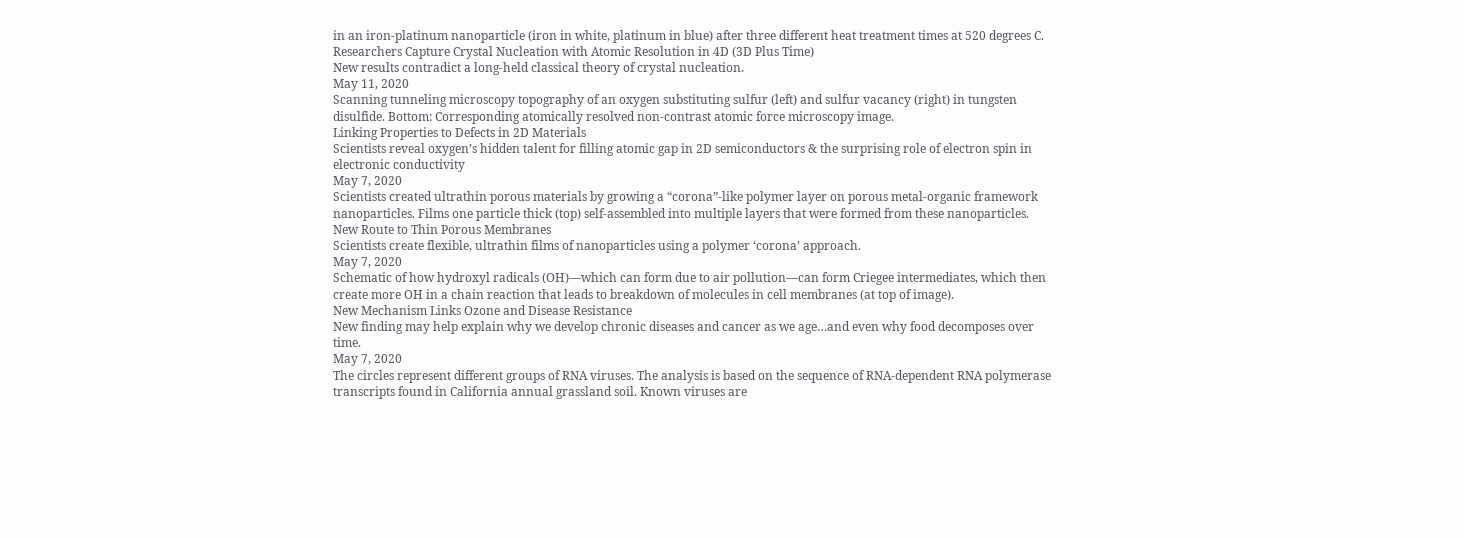in an iron-platinum nanoparticle (iron in white, platinum in blue) after three different heat treatment times at 520 degrees C.
Researchers Capture Crystal Nucleation with Atomic Resolution in 4D (3D Plus Time)
New results contradict a long-held classical theory of crystal nucleation.
May 11, 2020
Scanning tunneling microscopy topography of an oxygen substituting sulfur (left) and sulfur vacancy (right) in tungsten disulfide. Bottom: Corresponding atomically resolved non-contrast atomic force microscopy image.
Linking Properties to Defects in 2D Materials
Scientists reveal oxygen’s hidden talent for filling atomic gap in 2D semiconductors & the surprising role of electron spin in electronic conductivity
May 7, 2020
Scientists created ultrathin porous materials by growing a “corona”-like polymer layer on porous metal-organic framework nanoparticles. Films one particle thick (top) self-assembled into multiple layers that were formed from these nanoparticles.
New Route to Thin Porous Membranes
Scientists create flexible, ultrathin films of nanoparticles using a polymer ‘corona’ approach.
May 7, 2020
Schematic of how hydroxyl radicals (OH)—which can form due to air pollution—can form Criegee intermediates, which then create more OH in a chain reaction that leads to breakdown of molecules in cell membranes (at top of image).
New Mechanism Links Ozone and Disease Resistance
New finding may help explain why we develop chronic diseases and cancer as we age…and even why food decomposes over time.
May 7, 2020
The circles represent different groups of RNA viruses. The analysis is based on the sequence of RNA-dependent RNA polymerase transcripts found in California annual grassland soil. Known viruses are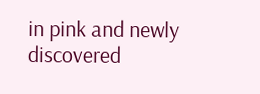in pink and newly discovered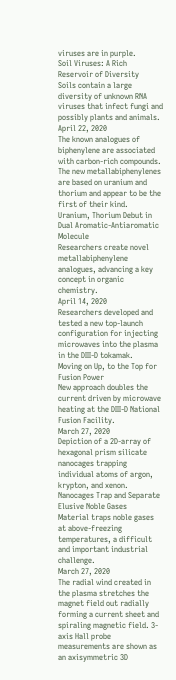viruses are in purple.
Soil Viruses: A Rich Reservoir of Diversity
Soils contain a large diversity of unknown RNA viruses that infect fungi and possibly plants and animals.
April 22, 2020
The known analogues of biphenylene are associated with carbon-rich compounds. The new metallabiphenylenes are based on uranium and thorium and appear to be the first of their kind.
Uranium, Thorium Debut in Dual Aromatic-Antiaromatic Molecule
Researchers create novel metallabiphenylene analogues, advancing a key concept in organic chemistry.
April 14, 2020
Researchers developed and tested a new top-launch configuration for injecting microwaves into the plasma in the DIII-D tokamak.
Moving on Up, to the Top for Fusion Power
New approach doubles the current driven by microwave heating at the DIII-D National Fusion Facility.
March 27, 2020
Depiction of a 2D-array of hexagonal prism silicate nanocages trapping individual atoms of argon, krypton, and xenon.
Nanocages Trap and Separate Elusive Noble Gases
Material traps noble gases at above-freezing temperatures, a difficult and important industrial challenge.
March 27, 2020
The radial wind created in the plasma stretches the magnet field out radially forming a current sheet and spiraling magnetic field. 3-axis Hall probe measurements are shown as an axisymmetric 3D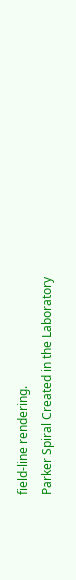field-line rendering.
Parker Spiral Created in the Laboratory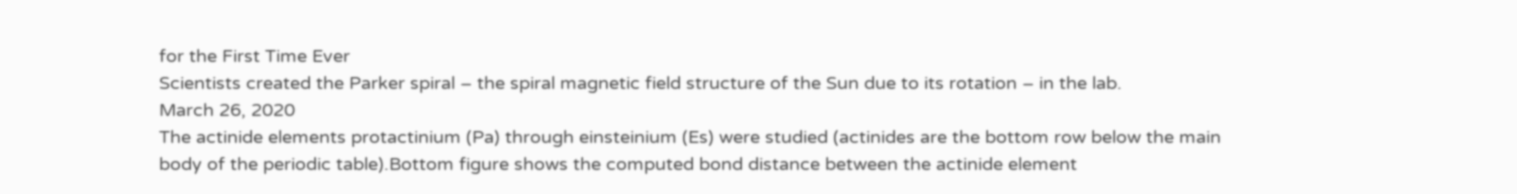for the First Time Ever
Scientists created the Parker spiral – the spiral magnetic field structure of the Sun due to its rotation – in the lab.
March 26, 2020
The actinide elements protactinium (Pa) through einsteinium (Es) were studied (actinides are the bottom row below the main body of the periodic table).Bottom figure shows the computed bond distance between the actinide element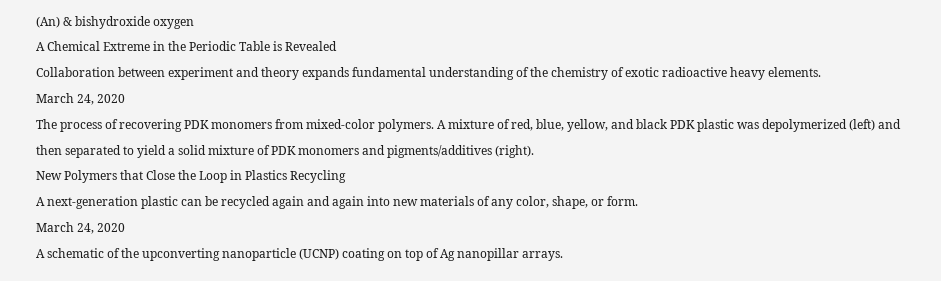(An) & bishydroxide oxygen
A Chemical Extreme in the Periodic Table is Revealed
Collaboration between experiment and theory expands fundamental understanding of the chemistry of exotic radioactive heavy elements.
March 24, 2020
The process of recovering PDK monomers from mixed-color polymers. A mixture of red, blue, yellow, and black PDK plastic was depolymerized (left) and then separated to yield a solid mixture of PDK monomers and pigments/additives (right).
New Polymers that Close the Loop in Plastics Recycling
A next-generation plastic can be recycled again and again into new materials of any color, shape, or form.
March 24, 2020
A schematic of the upconverting nanoparticle (UCNP) coating on top of Ag nanopillar arrays.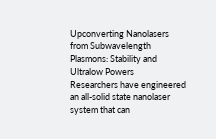Upconverting Nanolasers from Subwavelength Plasmons: Stability and Ultralow Powers
Researchers have engineered an all-solid state nanolaser system that can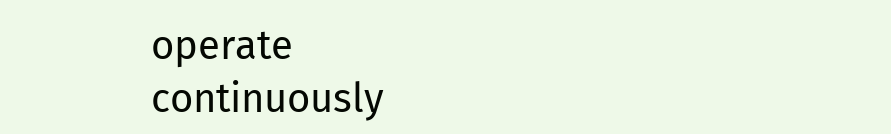operate continuously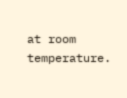at room temperature.